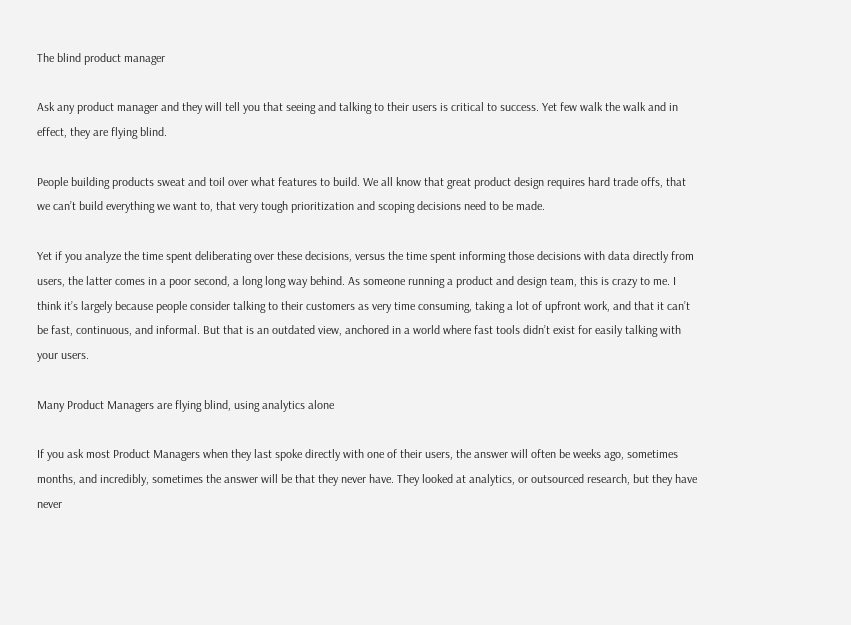The blind product manager

Ask any product manager and they will tell you that seeing and talking to their users is critical to success. Yet few walk the walk and in effect, they are flying blind.

People building products sweat and toil over what features to build. We all know that great product design requires hard trade offs, that we can’t build everything we want to, that very tough prioritization and scoping decisions need to be made.

Yet if you analyze the time spent deliberating over these decisions, versus the time spent informing those decisions with data directly from users, the latter comes in a poor second, a long long way behind. As someone running a product and design team, this is crazy to me. I think it’s largely because people consider talking to their customers as very time consuming, taking a lot of upfront work, and that it can’t be fast, continuous, and informal. But that is an outdated view, anchored in a world where fast tools didn’t exist for easily talking with your users.

Many Product Managers are flying blind, using analytics alone

If you ask most Product Managers when they last spoke directly with one of their users, the answer will often be weeks ago, sometimes months, and incredibly, sometimes the answer will be that they never have. They looked at analytics, or outsourced research, but they have never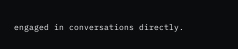engaged in conversations directly.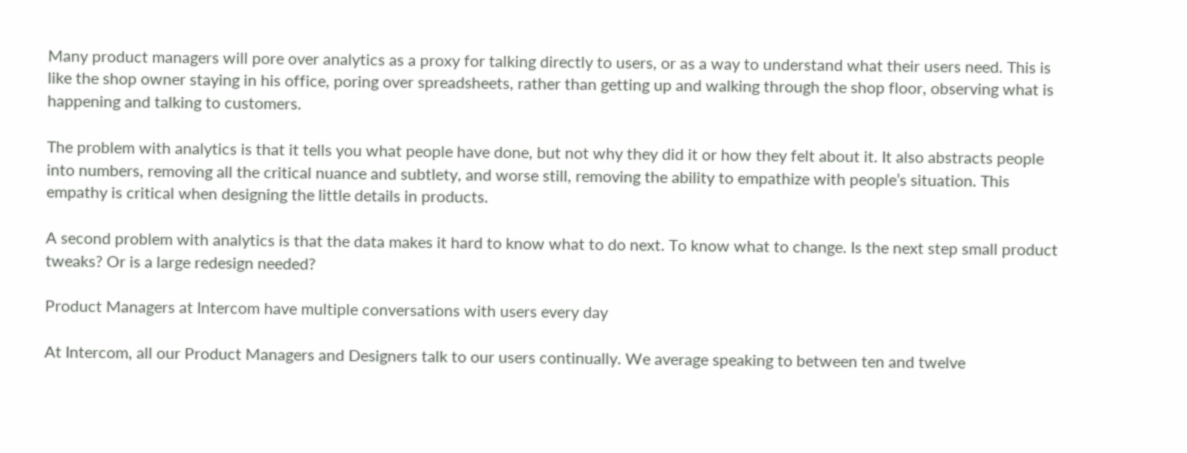Many product managers will pore over analytics as a proxy for talking directly to users, or as a way to understand what their users need. This is like the shop owner staying in his office, poring over spreadsheets, rather than getting up and walking through the shop floor, observing what is happening and talking to customers.

The problem with analytics is that it tells you what people have done, but not why they did it or how they felt about it. It also abstracts people into numbers, removing all the critical nuance and subtlety, and worse still, removing the ability to empathize with people’s situation. This empathy is critical when designing the little details in products.

A second problem with analytics is that the data makes it hard to know what to do next. To know what to change. Is the next step small product tweaks? Or is a large redesign needed?

Product Managers at Intercom have multiple conversations with users every day

At Intercom, all our Product Managers and Designers talk to our users continually. We average speaking to between ten and twelve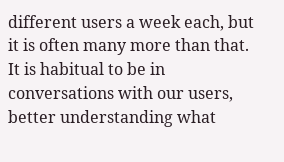different users a week each, but it is often many more than that. It is habitual to be in conversations with our users, better understanding what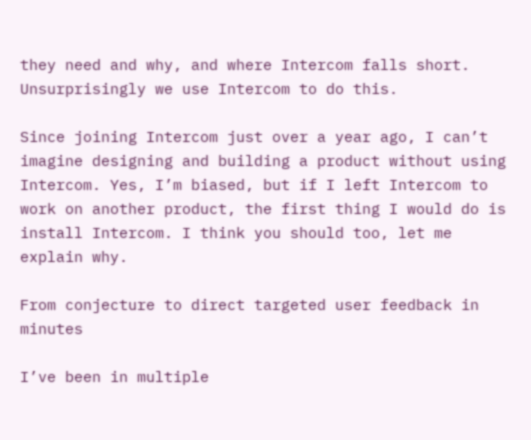they need and why, and where Intercom falls short. Unsurprisingly we use Intercom to do this.

Since joining Intercom just over a year ago, I can’t imagine designing and building a product without using Intercom. Yes, I’m biased, but if I left Intercom to work on another product, the first thing I would do is install Intercom. I think you should too, let me explain why.

From conjecture to direct targeted user feedback in minutes

I’ve been in multiple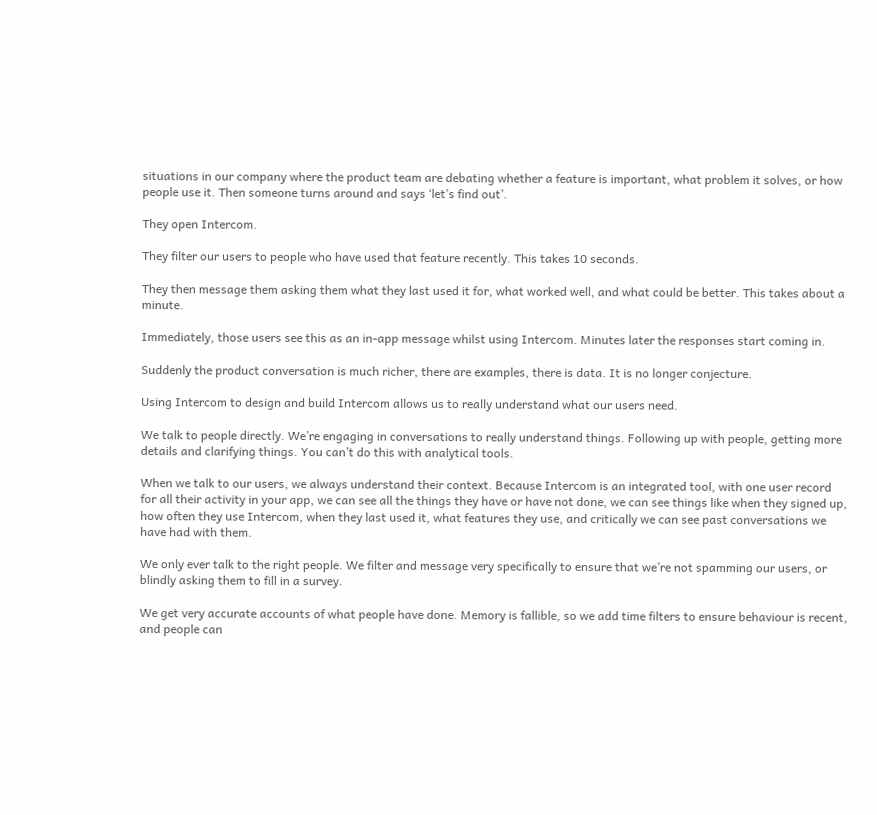situations in our company where the product team are debating whether a feature is important, what problem it solves, or how people use it. Then someone turns around and says ‘let’s find out’.

They open Intercom.

They filter our users to people who have used that feature recently. This takes 10 seconds.

They then message them asking them what they last used it for, what worked well, and what could be better. This takes about a minute.

Immediately, those users see this as an in-app message whilst using Intercom. Minutes later the responses start coming in.

Suddenly the product conversation is much richer, there are examples, there is data. It is no longer conjecture.

Using Intercom to design and build Intercom allows us to really understand what our users need.

We talk to people directly. We’re engaging in conversations to really understand things. Following up with people, getting more details and clarifying things. You can’t do this with analytical tools.

When we talk to our users, we always understand their context. Because Intercom is an integrated tool, with one user record for all their activity in your app, we can see all the things they have or have not done, we can see things like when they signed up, how often they use Intercom, when they last used it, what features they use, and critically we can see past conversations we have had with them.

We only ever talk to the right people. We filter and message very specifically to ensure that we’re not spamming our users, or blindly asking them to fill in a survey.

We get very accurate accounts of what people have done. Memory is fallible, so we add time filters to ensure behaviour is recent, and people can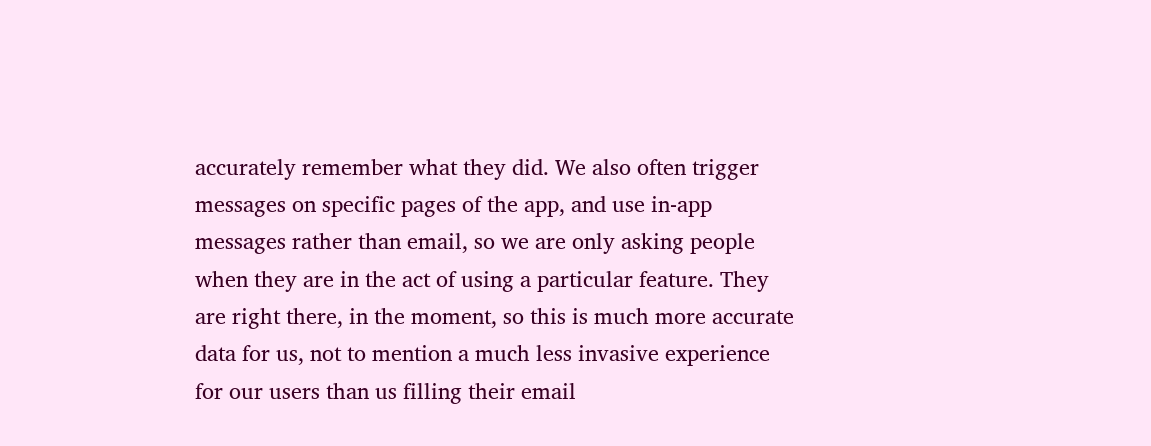accurately remember what they did. We also often trigger messages on specific pages of the app, and use in-app messages rather than email, so we are only asking people when they are in the act of using a particular feature. They are right there, in the moment, so this is much more accurate data for us, not to mention a much less invasive experience for our users than us filling their email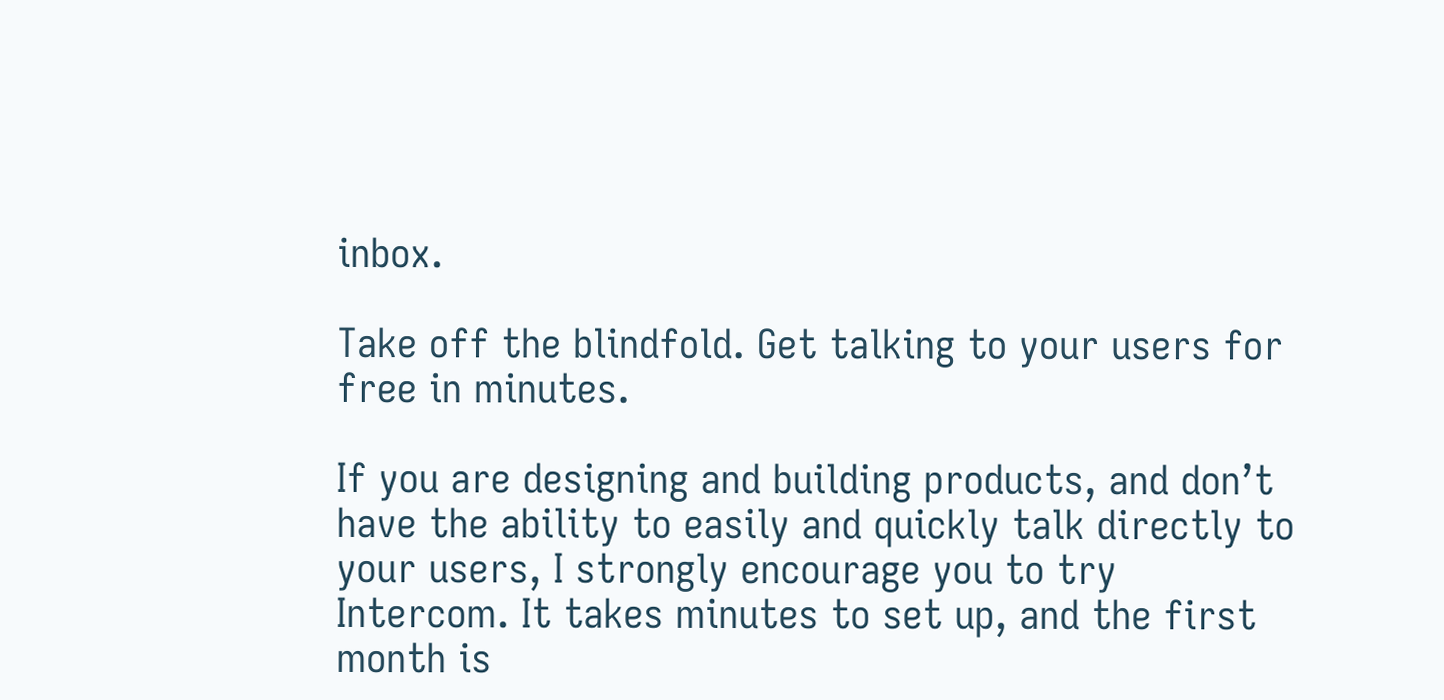inbox.

Take off the blindfold. Get talking to your users for free in minutes.

If you are designing and building products, and don’t have the ability to easily and quickly talk directly to your users, I strongly encourage you to try Intercom. It takes minutes to set up, and the first month is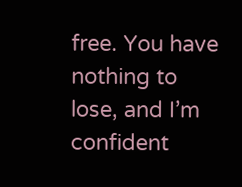free. You have nothing to lose, and I’m confident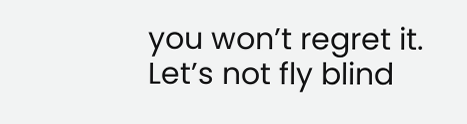you won’t regret it. Let’s not fly blind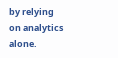by relying on analytics alone.